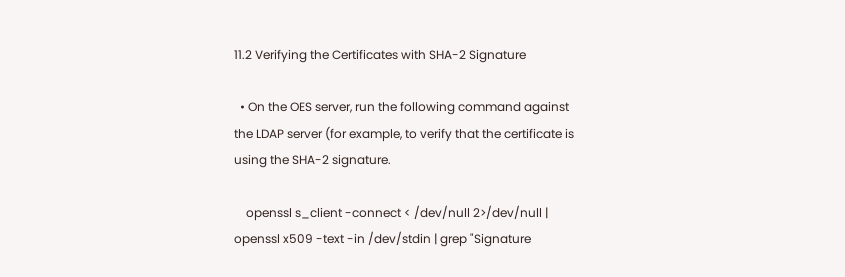11.2 Verifying the Certificates with SHA-2 Signature

  • On the OES server, run the following command against the LDAP server (for example, to verify that the certificate is using the SHA-2 signature.

    openssl s_client -connect < /dev/null 2>/dev/null | openssl x509 -text -in /dev/stdin | grep "Signature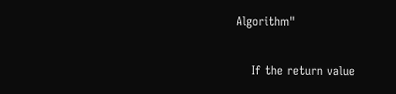Algorithm"

    If the return value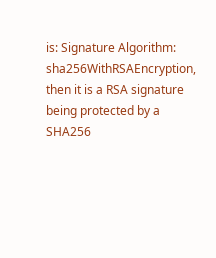is: Signature Algorithm: sha256WithRSAEncryption, then it is a RSA signature being protected by a SHA256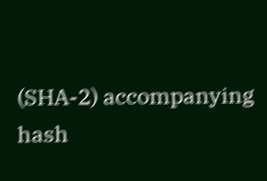(SHA-2) accompanying hash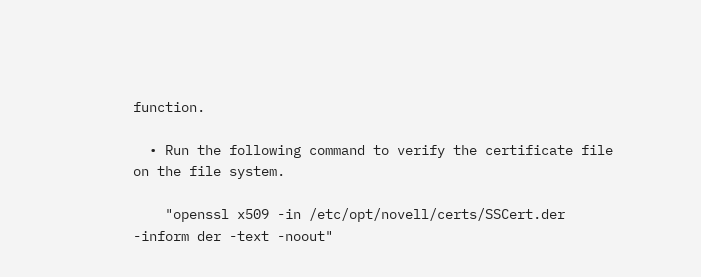function.

  • Run the following command to verify the certificate file on the file system.

    "openssl x509 -in /etc/opt/novell/certs/SSCert.der -inform der -text -noout"